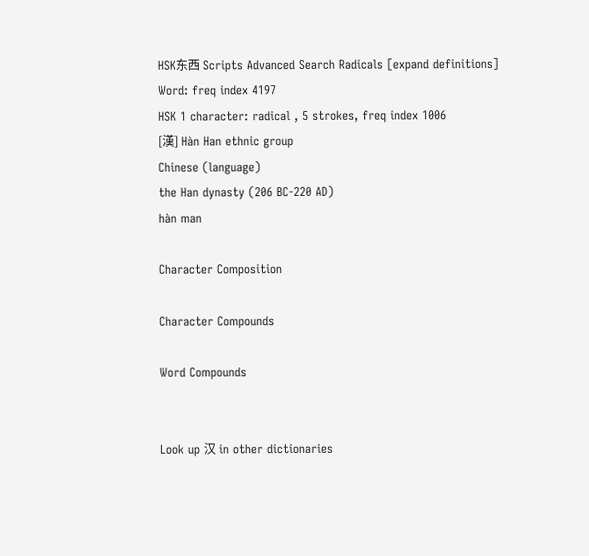HSK东西 Scripts Advanced Search Radicals [expand definitions]
Word: freq index 4197
HSK 1 character: radical , 5 strokes, freq index 1006
[漢] Hàn Han ethnic group
Chinese (language)
the Han dynasty (206 BC-220 AD)
hàn man

Character Composition

Character Compounds

Word Compounds


Look up 汉 in other dictionaries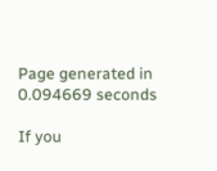Page generated in 0.094669 seconds

If you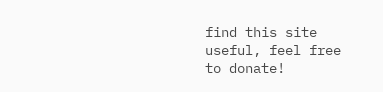find this site useful, feel free to donate!